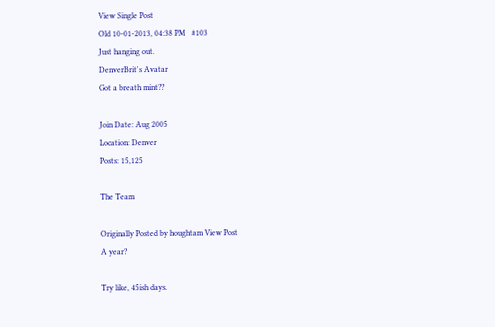View Single Post
Old 10-01-2013, 04:38 PM   #103
Just hanging out.
DenverBrit's Avatar
Got a breath mint??

Join Date: Aug 2005
Location: Denver
Posts: 15,125

The Team

Originally Posted by houghtam View Post
A year?

Try like, 45ish days.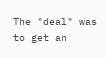The "deal" was to get an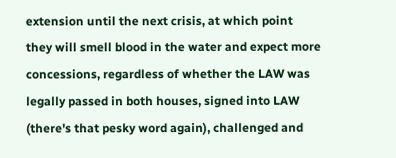extension until the next crisis, at which point they will smell blood in the water and expect more concessions, regardless of whether the LAW was legally passed in both houses, signed into LAW (there's that pesky word again), challenged and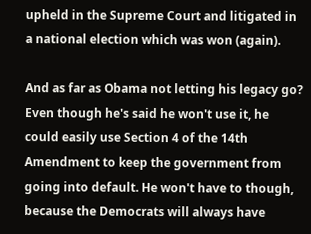upheld in the Supreme Court and litigated in a national election which was won (again).

And as far as Obama not letting his legacy go? Even though he's said he won't use it, he could easily use Section 4 of the 14th Amendment to keep the government from going into default. He won't have to though, because the Democrats will always have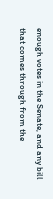enough votes in the Senate, and any bill that comes through from the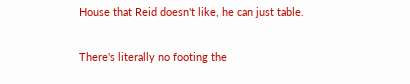House that Reid doesn't like, he can just table.

There's literally no footing the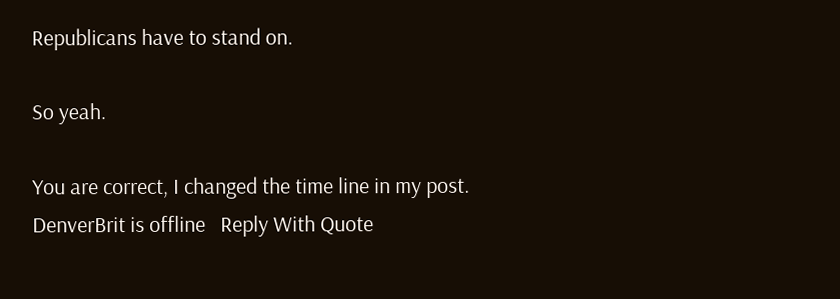Republicans have to stand on.

So yeah.

You are correct, I changed the time line in my post.
DenverBrit is offline   Reply With Quote